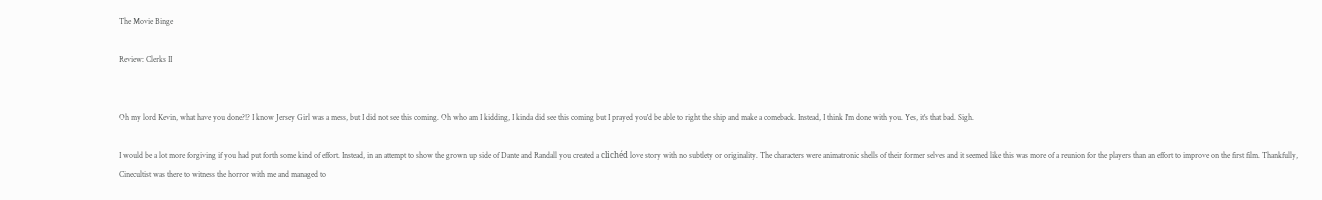The Movie Binge

Review: Clerks II


Oh my lord Kevin, what have you done?!? I know Jersey Girl was a mess, but I did not see this coming. Oh who am I kidding, I kinda did see this coming but I prayed you'd be able to right the ship and make a comeback. Instead, I think I'm done with you. Yes, it's that bad. Sigh.

I would be a lot more forgiving if you had put forth some kind of effort. Instead, in an attempt to show the grown up side of Dante and Randall you created a clichéd love story with no subtlety or originality. The characters were animatronic shells of their former selves and it seemed like this was more of a reunion for the players than an effort to improve on the first film. Thankfully, Cinecultist was there to witness the horror with me and managed to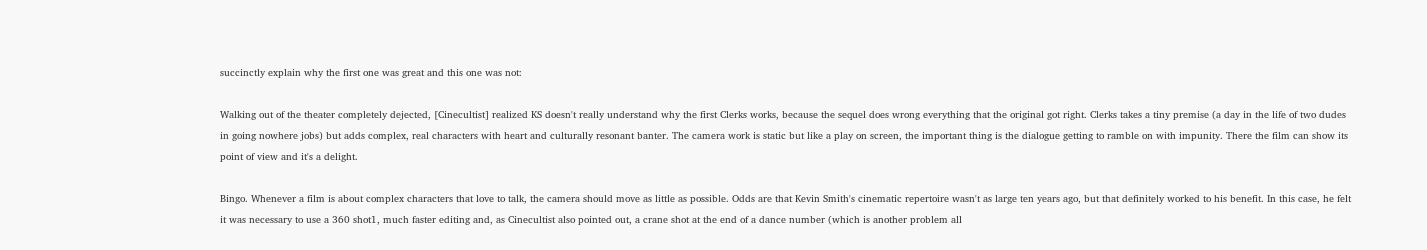succinctly explain why the first one was great and this one was not:

Walking out of the theater completely dejected, [Cinecultist] realized KS doesn't really understand why the first Clerks works, because the sequel does wrong everything that the original got right. Clerks takes a tiny premise (a day in the life of two dudes in going nowhere jobs) but adds complex, real characters with heart and culturally resonant banter. The camera work is static but like a play on screen, the important thing is the dialogue getting to ramble on with impunity. There the film can show its point of view and it's a delight.

Bingo. Whenever a film is about complex characters that love to talk, the camera should move as little as possible. Odds are that Kevin Smith's cinematic repertoire wasn't as large ten years ago, but that definitely worked to his benefit. In this case, he felt it was necessary to use a 360 shot1, much faster editing and, as Cinecultist also pointed out, a crane shot at the end of a dance number (which is another problem all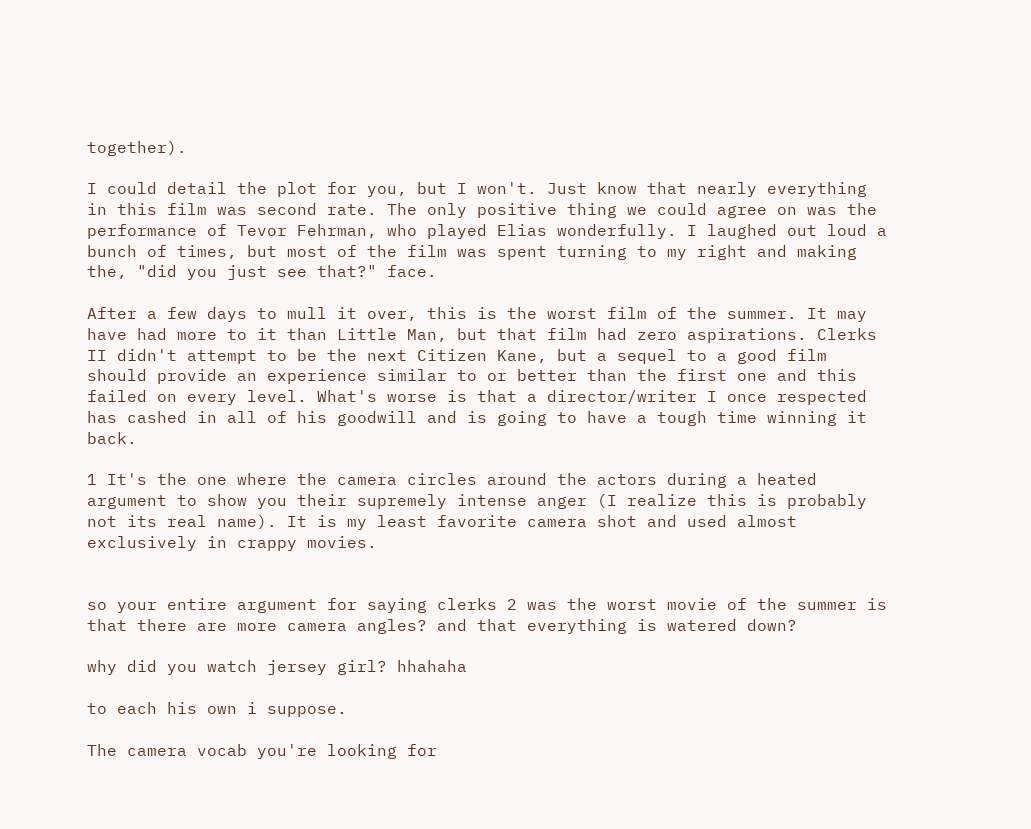together).

I could detail the plot for you, but I won't. Just know that nearly everything in this film was second rate. The only positive thing we could agree on was the performance of Tevor Fehrman, who played Elias wonderfully. I laughed out loud a bunch of times, but most of the film was spent turning to my right and making the, "did you just see that?" face.

After a few days to mull it over, this is the worst film of the summer. It may have had more to it than Little Man, but that film had zero aspirations. Clerks II didn't attempt to be the next Citizen Kane, but a sequel to a good film should provide an experience similar to or better than the first one and this failed on every level. What's worse is that a director/writer I once respected has cashed in all of his goodwill and is going to have a tough time winning it back.

1 It's the one where the camera circles around the actors during a heated argument to show you their supremely intense anger (I realize this is probably not its real name). It is my least favorite camera shot and used almost exclusively in crappy movies.


so your entire argument for saying clerks 2 was the worst movie of the summer is that there are more camera angles? and that everything is watered down?

why did you watch jersey girl? hhahaha

to each his own i suppose.

The camera vocab you're looking for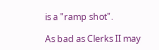is a "ramp shot".

As bad as Clerks II may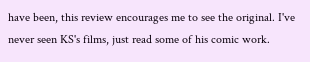have been, this review encourages me to see the original. I've never seen KS's films, just read some of his comic work.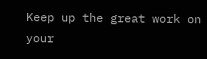Keep up the great work on your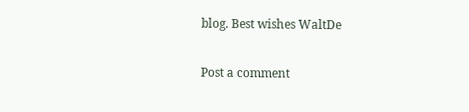blog. Best wishes WaltDe

Post a comment